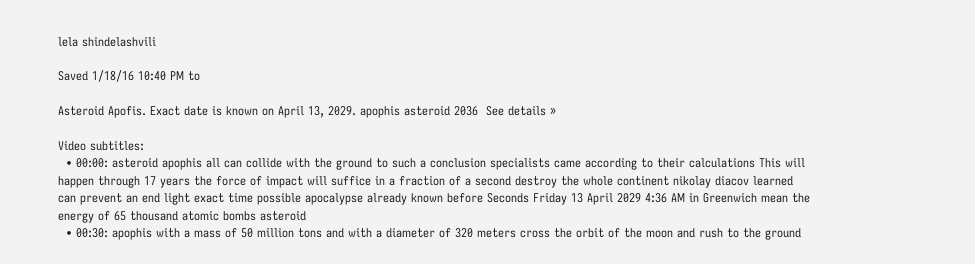lela shindelashvili

Saved 1/18/16 10:40 PM to

Asteroid Apofis. Exact date is known on April 13, 2029. apophis asteroid 2036  See details »

Video subtitles:
  • 00:00: asteroid apophis all can collide with the ground to such a conclusion specialists came according to their calculations This will happen through 17 years the force of impact will suffice in a fraction of a second destroy the whole continent nikolay diacov learned can prevent an end light exact time possible apocalypse already known before Seconds Friday 13 April 2029 4:36 AM in Greenwich mean the energy of 65 thousand atomic bombs asteroid
  • 00:30: apophis with a mass of 50 million tons and with a diameter of 320 meters cross the orbit of the moon and rush to the ground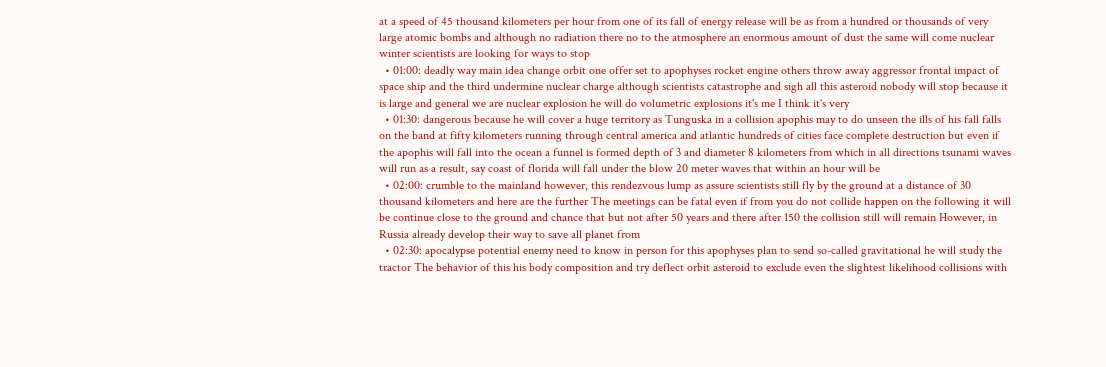at a speed of 45 thousand kilometers per hour from one of its fall of energy release will be as from a hundred or thousands of very large atomic bombs and although no radiation there no to the atmosphere an enormous amount of dust the same will come nuclear winter scientists are looking for ways to stop
  • 01:00: deadly way main idea change orbit one offer set to apophyses rocket engine others throw away aggressor frontal impact of space ship and the third undermine nuclear charge although scientists catastrophe and sigh all this asteroid nobody will stop because it is large and general we are nuclear explosion he will do volumetric explosions it's me I think it's very
  • 01:30: dangerous because he will cover a huge territory as Tunguska in a collision apophis may to do unseen the ills of his fall falls on the band at fifty kilometers running through central america and atlantic hundreds of cities face complete destruction but even if the apophis will fall into the ocean a funnel is formed depth of 3 and diameter 8 kilometers from which in all directions tsunami waves will run as a result, say coast of florida will fall under the blow 20 meter waves that within an hour will be
  • 02:00: crumble to the mainland however, this rendezvous lump as assure scientists still fly by the ground at a distance of 30 thousand kilometers and here are the further The meetings can be fatal even if from you do not collide happen on the following it will be continue close to the ground and chance that but not after 50 years and there after 150 the collision still will remain However, in Russia already develop their way to save all planet from
  • 02:30: apocalypse potential enemy need to know in person for this apophyses plan to send so-called gravitational he will study the tractor The behavior of this his body composition and try deflect orbit asteroid to exclude even the slightest likelihood collisions with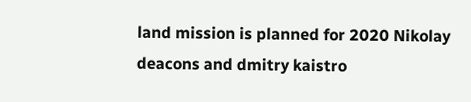land mission is planned for 2020 Nikolay deacons and dmitry kaistro